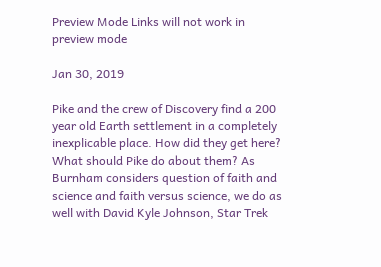Preview Mode Links will not work in preview mode

Jan 30, 2019

Pike and the crew of Discovery find a 200 year old Earth settlement in a completely inexplicable place. How did they get here? What should Pike do about them? As Burnham considers question of faith and science and faith versus science, we do as well with David Kyle Johnson, Star Trek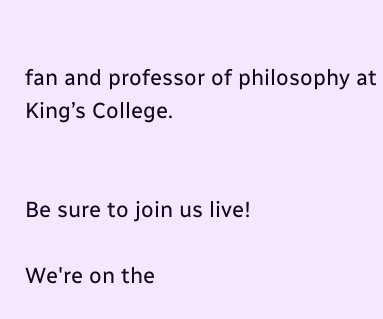fan and professor of philosophy at King’s College.


Be sure to join us live!

We're on the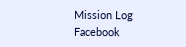Mission Log Facebook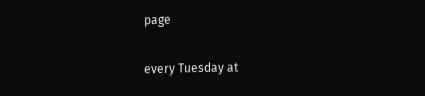page

every Tuesday at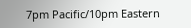7pm Pacific/10pm Eastern